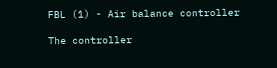FBL (1) - Air balance controller

The controller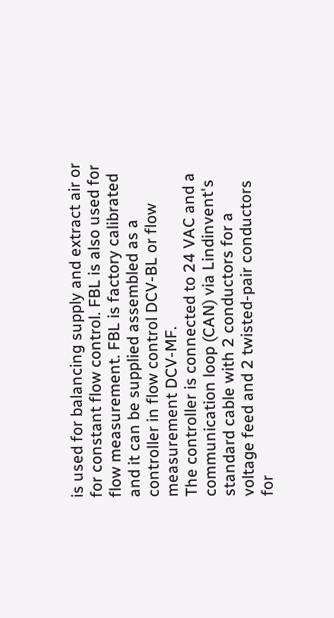is used for balancing supply and extract air or for constant flow control. FBL is also used for flow measurement. FBL is factory calibrated and it can be supplied assembled as a controller in flow control DCV-BL or flow measurement DCV-MF.
The controller is connected to 24 VAC and a communication loop (CAN) via Lindinvent's standard cable with 2 conductors for a voltage feed and 2 twisted-pair conductors for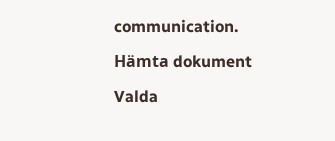communication.

Hämta dokument

Valda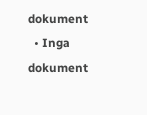dokument
  • Inga dokument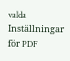valda
Inställningar för PDF